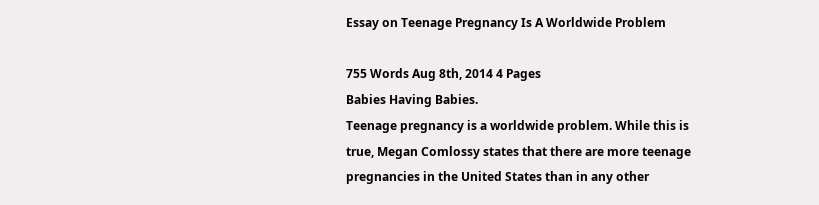Essay on Teenage Pregnancy Is A Worldwide Problem

755 Words Aug 8th, 2014 4 Pages
Babies Having Babies.
Teenage pregnancy is a worldwide problem. While this is true, Megan Comlossy states that there are more teenage pregnancies in the United States than in any other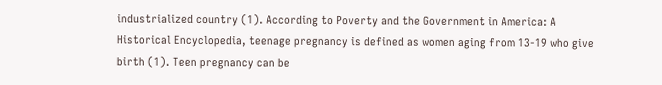industrialized country (1). According to Poverty and the Government in America: A Historical Encyclopedia, teenage pregnancy is defined as women aging from 13-19 who give birth (1). Teen pregnancy can be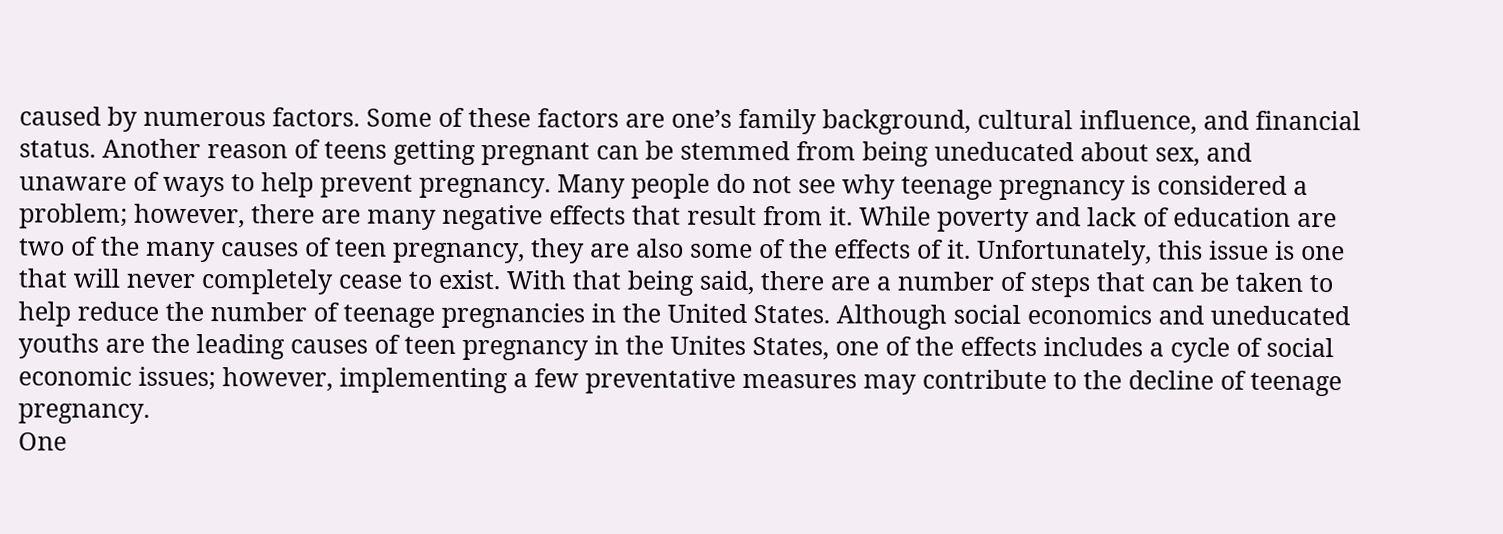caused by numerous factors. Some of these factors are one’s family background, cultural influence, and financial status. Another reason of teens getting pregnant can be stemmed from being uneducated about sex, and unaware of ways to help prevent pregnancy. Many people do not see why teenage pregnancy is considered a problem; however, there are many negative effects that result from it. While poverty and lack of education are two of the many causes of teen pregnancy, they are also some of the effects of it. Unfortunately, this issue is one that will never completely cease to exist. With that being said, there are a number of steps that can be taken to help reduce the number of teenage pregnancies in the United States. Although social economics and uneducated youths are the leading causes of teen pregnancy in the Unites States, one of the effects includes a cycle of social economic issues; however, implementing a few preventative measures may contribute to the decline of teenage pregnancy.
One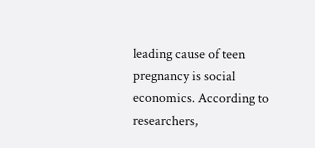leading cause of teen pregnancy is social economics. According to researchers,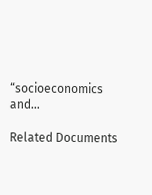“socioeconomics and…

Related Documents